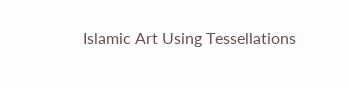Islamic Art Using Tessellations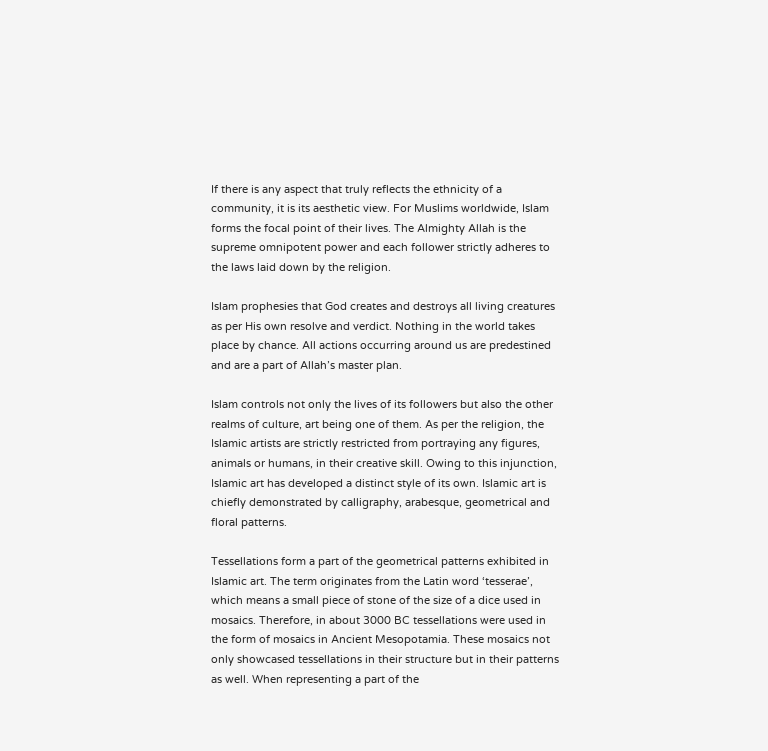If there is any aspect that truly reflects the ethnicity of a community, it is its aesthetic view. For Muslims worldwide, Islam forms the focal point of their lives. The Almighty Allah is the supreme omnipotent power and each follower strictly adheres to the laws laid down by the religion.

Islam prophesies that God creates and destroys all living creatures as per His own resolve and verdict. Nothing in the world takes place by chance. All actions occurring around us are predestined and are a part of Allah’s master plan.

Islam controls not only the lives of its followers but also the other realms of culture, art being one of them. As per the religion, the Islamic artists are strictly restricted from portraying any figures, animals or humans, in their creative skill. Owing to this injunction, Islamic art has developed a distinct style of its own. Islamic art is chiefly demonstrated by calligraphy, arabesque, geometrical and floral patterns.

Tessellations form a part of the geometrical patterns exhibited in Islamic art. The term originates from the Latin word ‘tesserae’, which means a small piece of stone of the size of a dice used in mosaics. Therefore, in about 3000 BC tessellations were used in the form of mosaics in Ancient Mesopotamia. These mosaics not only showcased tessellations in their structure but in their patterns as well. When representing a part of the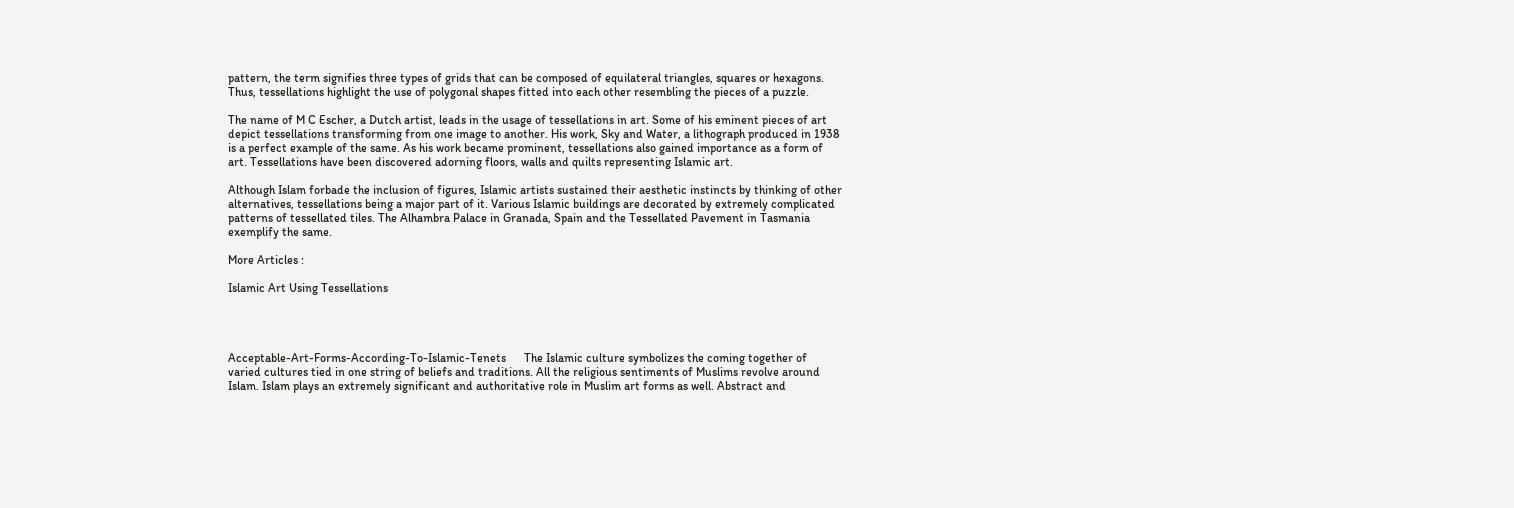pattern, the term signifies three types of grids that can be composed of equilateral triangles, squares or hexagons. Thus, tessellations highlight the use of polygonal shapes fitted into each other resembling the pieces of a puzzle.

The name of M C Escher, a Dutch artist, leads in the usage of tessellations in art. Some of his eminent pieces of art depict tessellations transforming from one image to another. His work, Sky and Water, a lithograph produced in 1938 is a perfect example of the same. As his work became prominent, tessellations also gained importance as a form of art. Tessellations have been discovered adorning floors, walls and quilts representing Islamic art.

Although Islam forbade the inclusion of figures, Islamic artists sustained their aesthetic instincts by thinking of other alternatives, tessellations being a major part of it. Various Islamic buildings are decorated by extremely complicated patterns of tessellated tiles. The Alhambra Palace in Granada, Spain and the Tessellated Pavement in Tasmania exemplify the same.

More Articles :

Islamic Art Using Tessellations




Acceptable-Art-Forms-According-To-Islamic-Tenets      The Islamic culture symbolizes the coming together of varied cultures tied in one string of beliefs and traditions. All the religious sentiments of Muslims revolve around Islam. Islam plays an extremely significant and authoritative role in Muslim art forms as well. Abstract and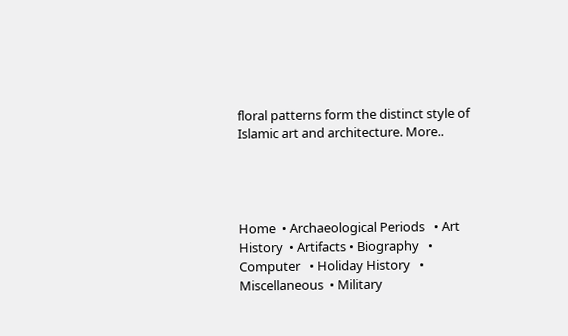floral patterns form the distinct style of Islamic art and architecture. More..




Home  • Archaeological Periods   • Art History  • Artifacts • Biography   • Computer   • Holiday History   • Miscellaneous  • Military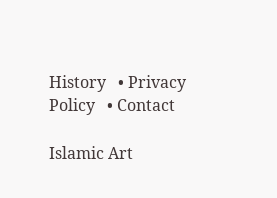History   • Privacy Policy   • Contact

Islamic Art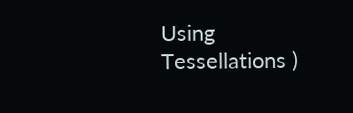Using Tessellations )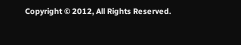Copyright © 2012, All Rights Reserved.